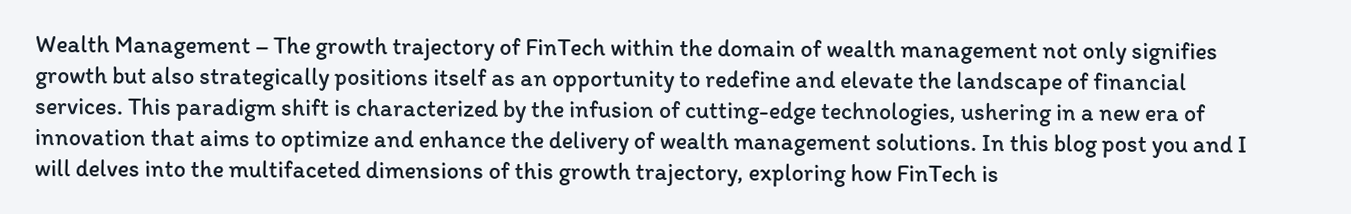Wealth Management – The growth trajectory of FinTech within the domain of wealth management not only signifies growth but also strategically positions itself as an opportunity to redefine and elevate the landscape of financial services. This paradigm shift is characterized by the infusion of cutting-edge technologies, ushering in a new era of innovation that aims to optimize and enhance the delivery of wealth management solutions. In this blog post you and I will delves into the multifaceted dimensions of this growth trajectory, exploring how FinTech is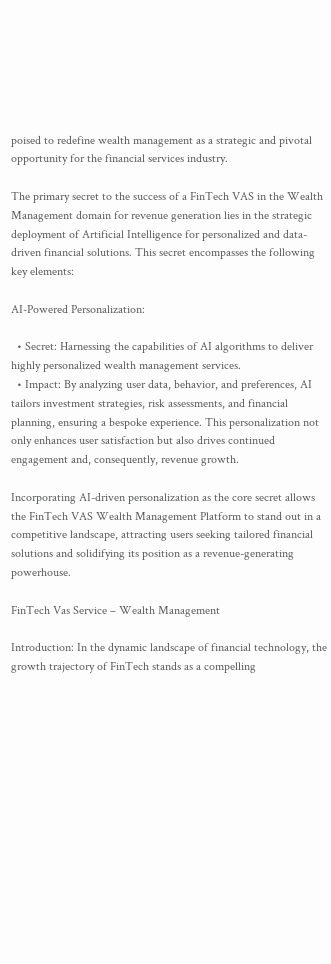poised to redefine wealth management as a strategic and pivotal opportunity for the financial services industry.

The primary secret to the success of a FinTech VAS in the Wealth Management domain for revenue generation lies in the strategic deployment of Artificial Intelligence for personalized and data-driven financial solutions. This secret encompasses the following key elements:

AI-Powered Personalization:

  • Secret: Harnessing the capabilities of AI algorithms to deliver highly personalized wealth management services.
  • Impact: By analyzing user data, behavior, and preferences, AI tailors investment strategies, risk assessments, and financial planning, ensuring a bespoke experience. This personalization not only enhances user satisfaction but also drives continued engagement and, consequently, revenue growth.

Incorporating AI-driven personalization as the core secret allows the FinTech VAS Wealth Management Platform to stand out in a competitive landscape, attracting users seeking tailored financial solutions and solidifying its position as a revenue-generating powerhouse.

FinTech Vas Service – Wealth Management

Introduction: In the dynamic landscape of financial technology, the growth trajectory of FinTech stands as a compelling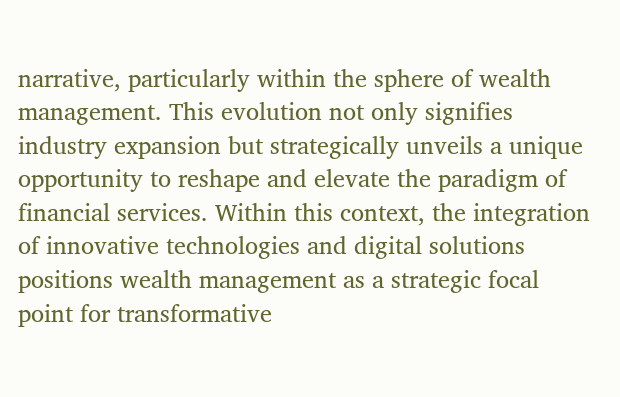narrative, particularly within the sphere of wealth management. This evolution not only signifies industry expansion but strategically unveils a unique opportunity to reshape and elevate the paradigm of financial services. Within this context, the integration of innovative technologies and digital solutions positions wealth management as a strategic focal point for transformative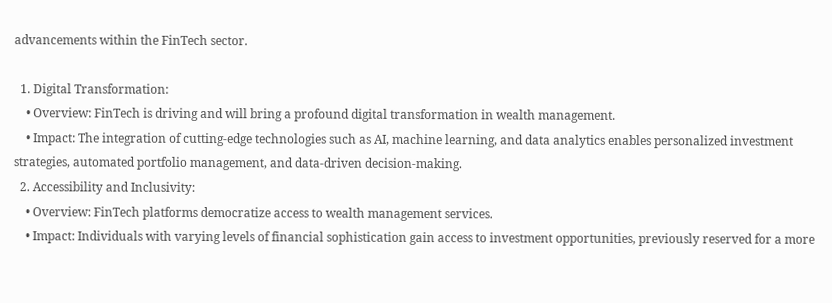advancements within the FinTech sector.

  1. Digital Transformation:
    • Overview: FinTech is driving and will bring a profound digital transformation in wealth management.
    • Impact: The integration of cutting-edge technologies such as AI, machine learning, and data analytics enables personalized investment strategies, automated portfolio management, and data-driven decision-making.
  2. Accessibility and Inclusivity:
    • Overview: FinTech platforms democratize access to wealth management services.
    • Impact: Individuals with varying levels of financial sophistication gain access to investment opportunities, previously reserved for a more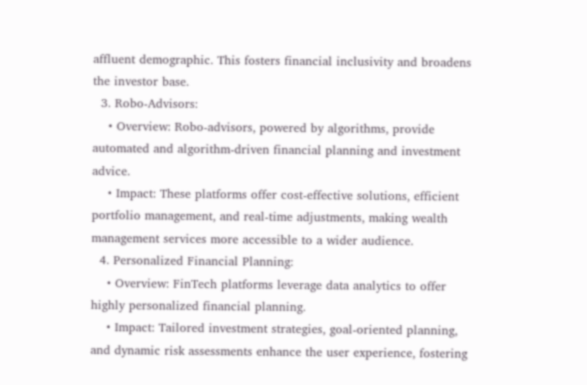affluent demographic. This fosters financial inclusivity and broadens the investor base.
  3. Robo-Advisors:
    • Overview: Robo-advisors, powered by algorithms, provide automated and algorithm-driven financial planning and investment advice.
    • Impact: These platforms offer cost-effective solutions, efficient portfolio management, and real-time adjustments, making wealth management services more accessible to a wider audience.
  4. Personalized Financial Planning:
    • Overview: FinTech platforms leverage data analytics to offer highly personalized financial planning.
    • Impact: Tailored investment strategies, goal-oriented planning, and dynamic risk assessments enhance the user experience, fostering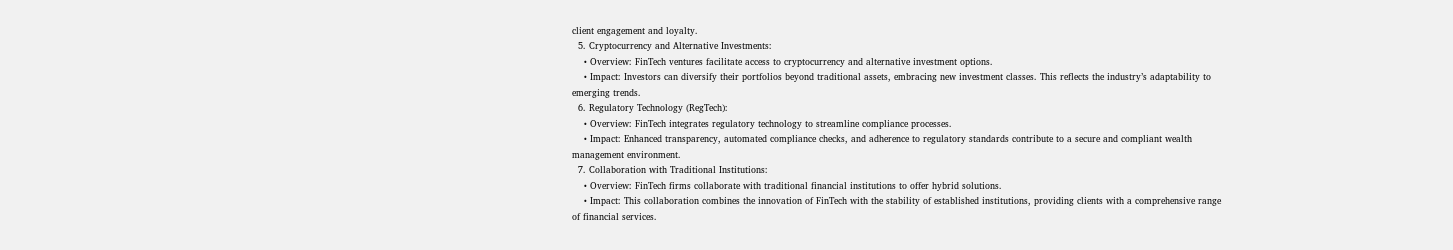client engagement and loyalty.
  5. Cryptocurrency and Alternative Investments:
    • Overview: FinTech ventures facilitate access to cryptocurrency and alternative investment options.
    • Impact: Investors can diversify their portfolios beyond traditional assets, embracing new investment classes. This reflects the industry’s adaptability to emerging trends.
  6. Regulatory Technology (RegTech):
    • Overview: FinTech integrates regulatory technology to streamline compliance processes.
    • Impact: Enhanced transparency, automated compliance checks, and adherence to regulatory standards contribute to a secure and compliant wealth management environment.
  7. Collaboration with Traditional Institutions:
    • Overview: FinTech firms collaborate with traditional financial institutions to offer hybrid solutions.
    • Impact: This collaboration combines the innovation of FinTech with the stability of established institutions, providing clients with a comprehensive range of financial services.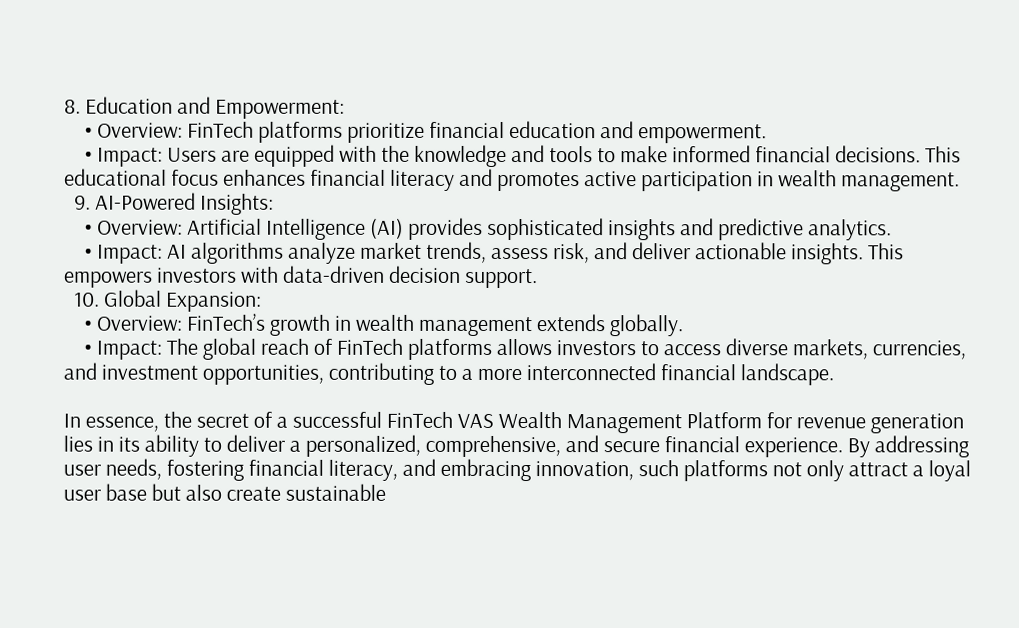8. Education and Empowerment:
    • Overview: FinTech platforms prioritize financial education and empowerment.
    • Impact: Users are equipped with the knowledge and tools to make informed financial decisions. This educational focus enhances financial literacy and promotes active participation in wealth management.
  9. AI-Powered Insights:
    • Overview: Artificial Intelligence (AI) provides sophisticated insights and predictive analytics.
    • Impact: AI algorithms analyze market trends, assess risk, and deliver actionable insights. This empowers investors with data-driven decision support.
  10. Global Expansion:
    • Overview: FinTech’s growth in wealth management extends globally.
    • Impact: The global reach of FinTech platforms allows investors to access diverse markets, currencies, and investment opportunities, contributing to a more interconnected financial landscape.

In essence, the secret of a successful FinTech VAS Wealth Management Platform for revenue generation lies in its ability to deliver a personalized, comprehensive, and secure financial experience. By addressing user needs, fostering financial literacy, and embracing innovation, such platforms not only attract a loyal user base but also create sustainable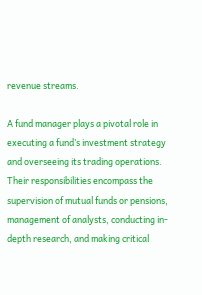revenue streams.

A fund manager plays a pivotal role in executing a fund’s investment strategy and overseeing its trading operations. Their responsibilities encompass the supervision of mutual funds or pensions, management of analysts, conducting in-depth research, and making critical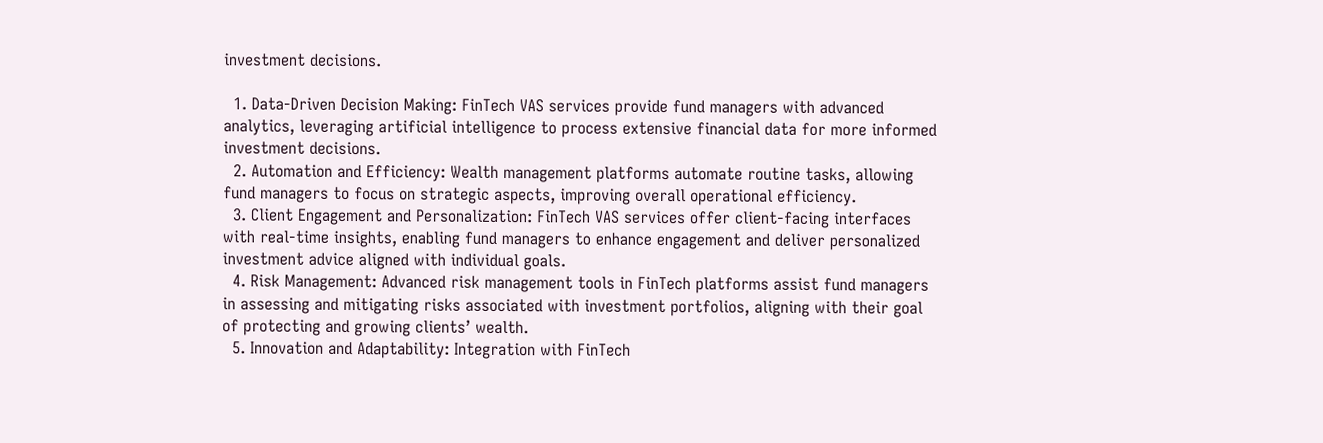investment decisions.

  1. Data-Driven Decision Making: FinTech VAS services provide fund managers with advanced analytics, leveraging artificial intelligence to process extensive financial data for more informed investment decisions.
  2. Automation and Efficiency: Wealth management platforms automate routine tasks, allowing fund managers to focus on strategic aspects, improving overall operational efficiency.
  3. Client Engagement and Personalization: FinTech VAS services offer client-facing interfaces with real-time insights, enabling fund managers to enhance engagement and deliver personalized investment advice aligned with individual goals.
  4. Risk Management: Advanced risk management tools in FinTech platforms assist fund managers in assessing and mitigating risks associated with investment portfolios, aligning with their goal of protecting and growing clients’ wealth.
  5. Innovation and Adaptability: Integration with FinTech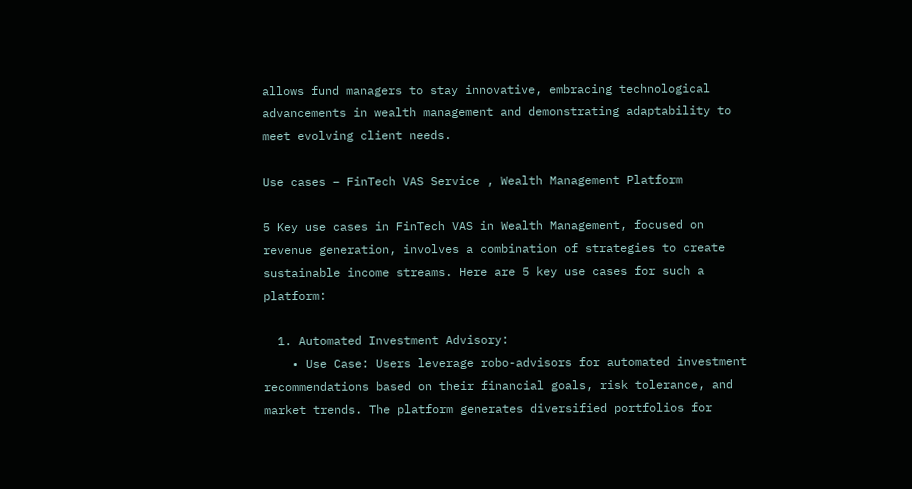allows fund managers to stay innovative, embracing technological advancements in wealth management and demonstrating adaptability to meet evolving client needs.

Use cases – FinTech VAS Service , Wealth Management Platform

5 Key use cases in FinTech VAS in Wealth Management, focused on revenue generation, involves a combination of strategies to create sustainable income streams. Here are 5 key use cases for such a platform:

  1. Automated Investment Advisory:
    • Use Case: Users leverage robo-advisors for automated investment recommendations based on their financial goals, risk tolerance, and market trends. The platform generates diversified portfolios for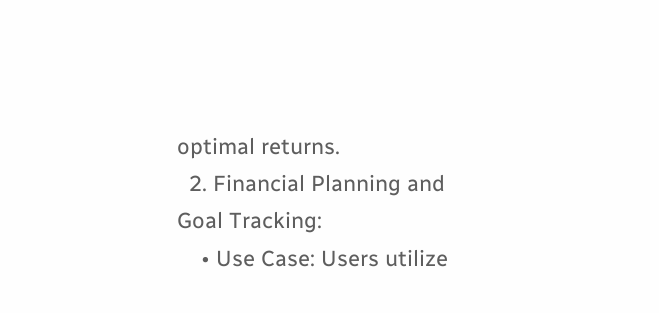optimal returns.
  2. Financial Planning and Goal Tracking:
    • Use Case: Users utilize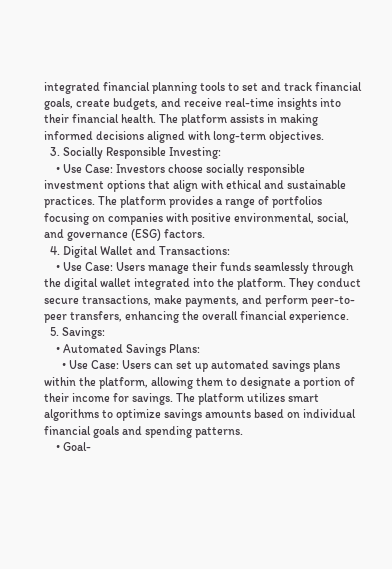integrated financial planning tools to set and track financial goals, create budgets, and receive real-time insights into their financial health. The platform assists in making informed decisions aligned with long-term objectives.
  3. Socially Responsible Investing:
    • Use Case: Investors choose socially responsible investment options that align with ethical and sustainable practices. The platform provides a range of portfolios focusing on companies with positive environmental, social, and governance (ESG) factors.
  4. Digital Wallet and Transactions:
    • Use Case: Users manage their funds seamlessly through the digital wallet integrated into the platform. They conduct secure transactions, make payments, and perform peer-to-peer transfers, enhancing the overall financial experience.
  5. Savings:
    • Automated Savings Plans:
      • Use Case: Users can set up automated savings plans within the platform, allowing them to designate a portion of their income for savings. The platform utilizes smart algorithms to optimize savings amounts based on individual financial goals and spending patterns.
    • Goal-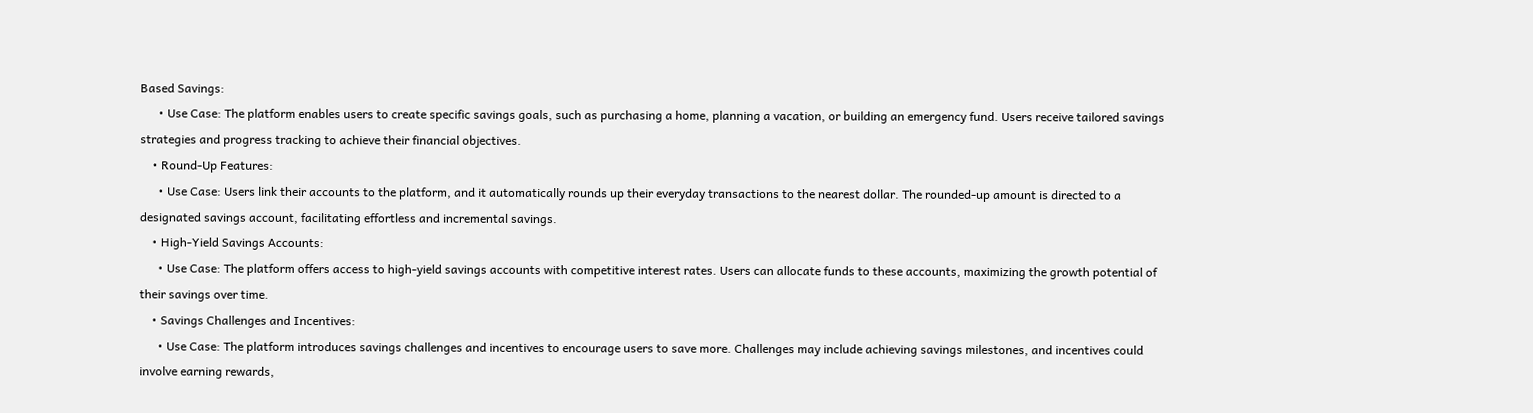Based Savings:
      • Use Case: The platform enables users to create specific savings goals, such as purchasing a home, planning a vacation, or building an emergency fund. Users receive tailored savings strategies and progress tracking to achieve their financial objectives.
    • Round-Up Features:
      • Use Case: Users link their accounts to the platform, and it automatically rounds up their everyday transactions to the nearest dollar. The rounded-up amount is directed to a designated savings account, facilitating effortless and incremental savings.
    • High-Yield Savings Accounts:
      • Use Case: The platform offers access to high-yield savings accounts with competitive interest rates. Users can allocate funds to these accounts, maximizing the growth potential of their savings over time.
    • Savings Challenges and Incentives:
      • Use Case: The platform introduces savings challenges and incentives to encourage users to save more. Challenges may include achieving savings milestones, and incentives could involve earning rewards,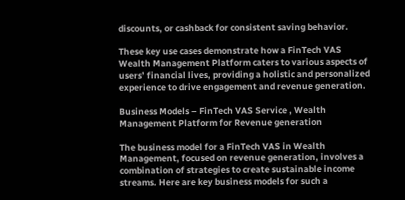discounts, or cashback for consistent saving behavior.

These key use cases demonstrate how a FinTech VAS Wealth Management Platform caters to various aspects of users’ financial lives, providing a holistic and personalized experience to drive engagement and revenue generation.

Business Models – FinTech VAS Service , Wealth Management Platform for Revenue generation

The business model for a FinTech VAS in Wealth Management, focused on revenue generation, involves a combination of strategies to create sustainable income streams. Here are key business models for such a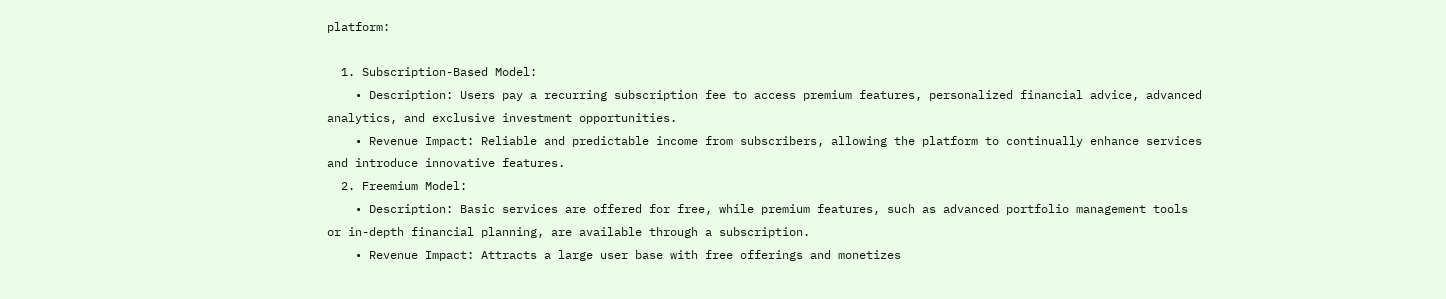platform:

  1. Subscription-Based Model:
    • Description: Users pay a recurring subscription fee to access premium features, personalized financial advice, advanced analytics, and exclusive investment opportunities.
    • Revenue Impact: Reliable and predictable income from subscribers, allowing the platform to continually enhance services and introduce innovative features.
  2. Freemium Model:
    • Description: Basic services are offered for free, while premium features, such as advanced portfolio management tools or in-depth financial planning, are available through a subscription.
    • Revenue Impact: Attracts a large user base with free offerings and monetizes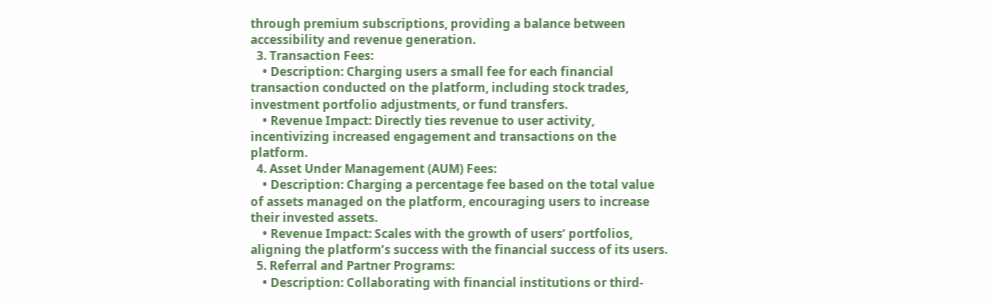through premium subscriptions, providing a balance between accessibility and revenue generation.
  3. Transaction Fees:
    • Description: Charging users a small fee for each financial transaction conducted on the platform, including stock trades, investment portfolio adjustments, or fund transfers.
    • Revenue Impact: Directly ties revenue to user activity, incentivizing increased engagement and transactions on the platform.
  4. Asset Under Management (AUM) Fees:
    • Description: Charging a percentage fee based on the total value of assets managed on the platform, encouraging users to increase their invested assets.
    • Revenue Impact: Scales with the growth of users’ portfolios, aligning the platform’s success with the financial success of its users.
  5. Referral and Partner Programs:
    • Description: Collaborating with financial institutions or third-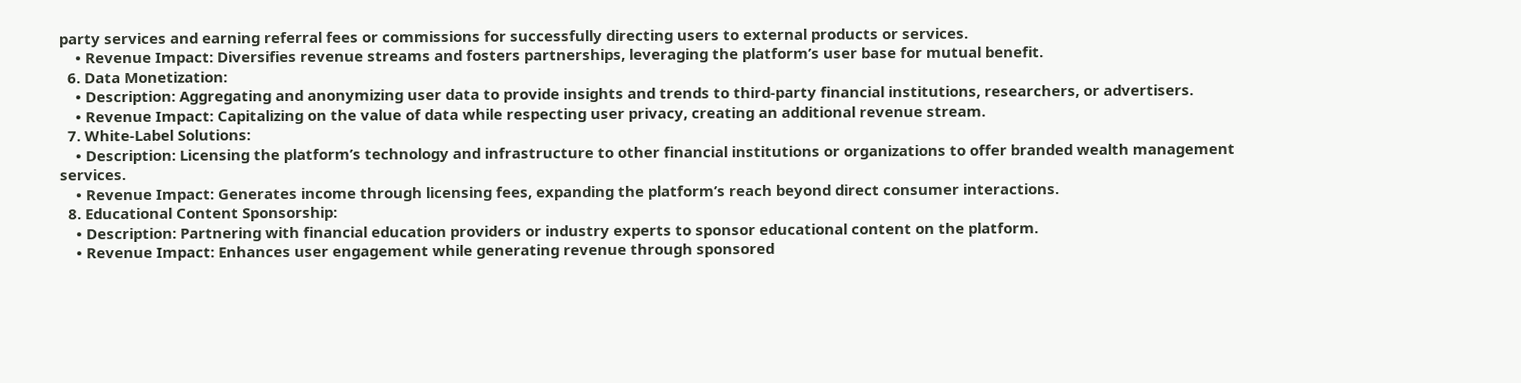party services and earning referral fees or commissions for successfully directing users to external products or services.
    • Revenue Impact: Diversifies revenue streams and fosters partnerships, leveraging the platform’s user base for mutual benefit.
  6. Data Monetization:
    • Description: Aggregating and anonymizing user data to provide insights and trends to third-party financial institutions, researchers, or advertisers.
    • Revenue Impact: Capitalizing on the value of data while respecting user privacy, creating an additional revenue stream.
  7. White-Label Solutions:
    • Description: Licensing the platform’s technology and infrastructure to other financial institutions or organizations to offer branded wealth management services.
    • Revenue Impact: Generates income through licensing fees, expanding the platform’s reach beyond direct consumer interactions.
  8. Educational Content Sponsorship:
    • Description: Partnering with financial education providers or industry experts to sponsor educational content on the platform.
    • Revenue Impact: Enhances user engagement while generating revenue through sponsored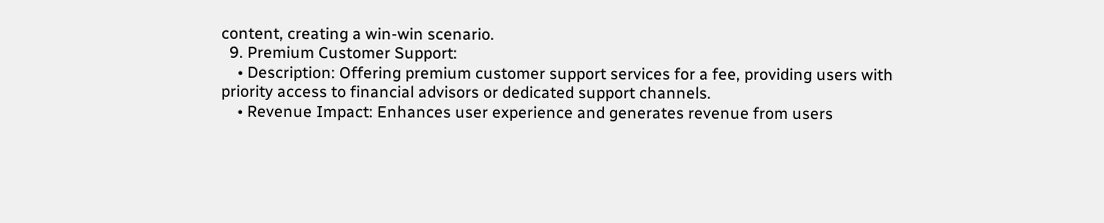content, creating a win-win scenario.
  9. Premium Customer Support:
    • Description: Offering premium customer support services for a fee, providing users with priority access to financial advisors or dedicated support channels.
    • Revenue Impact: Enhances user experience and generates revenue from users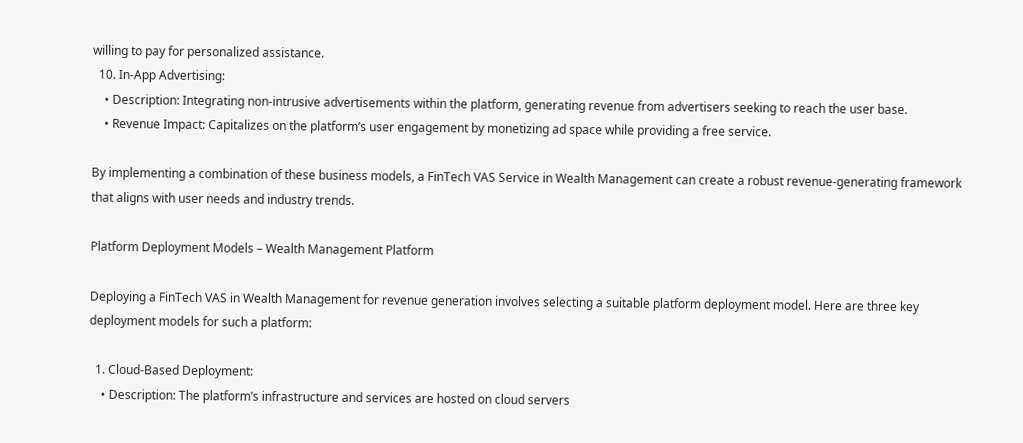willing to pay for personalized assistance.
  10. In-App Advertising:
    • Description: Integrating non-intrusive advertisements within the platform, generating revenue from advertisers seeking to reach the user base.
    • Revenue Impact: Capitalizes on the platform’s user engagement by monetizing ad space while providing a free service.

By implementing a combination of these business models, a FinTech VAS Service in Wealth Management can create a robust revenue-generating framework that aligns with user needs and industry trends.

Platform Deployment Models – Wealth Management Platform

Deploying a FinTech VAS in Wealth Management for revenue generation involves selecting a suitable platform deployment model. Here are three key deployment models for such a platform:

  1. Cloud-Based Deployment:
    • Description: The platform’s infrastructure and services are hosted on cloud servers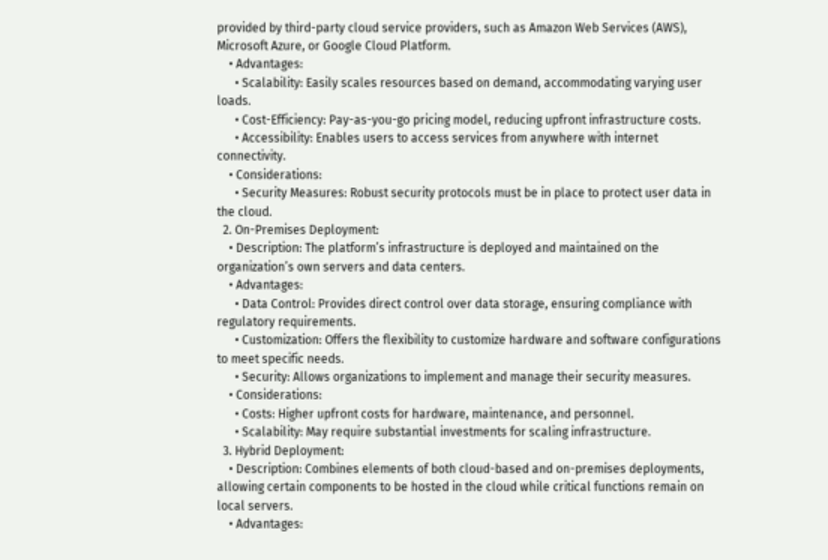provided by third-party cloud service providers, such as Amazon Web Services (AWS), Microsoft Azure, or Google Cloud Platform.
    • Advantages:
      • Scalability: Easily scales resources based on demand, accommodating varying user loads.
      • Cost-Efficiency: Pay-as-you-go pricing model, reducing upfront infrastructure costs.
      • Accessibility: Enables users to access services from anywhere with internet connectivity.
    • Considerations:
      • Security Measures: Robust security protocols must be in place to protect user data in the cloud.
  2. On-Premises Deployment:
    • Description: The platform’s infrastructure is deployed and maintained on the organization’s own servers and data centers.
    • Advantages:
      • Data Control: Provides direct control over data storage, ensuring compliance with regulatory requirements.
      • Customization: Offers the flexibility to customize hardware and software configurations to meet specific needs.
      • Security: Allows organizations to implement and manage their security measures.
    • Considerations:
      • Costs: Higher upfront costs for hardware, maintenance, and personnel.
      • Scalability: May require substantial investments for scaling infrastructure.
  3. Hybrid Deployment:
    • Description: Combines elements of both cloud-based and on-premises deployments, allowing certain components to be hosted in the cloud while critical functions remain on local servers.
    • Advantages: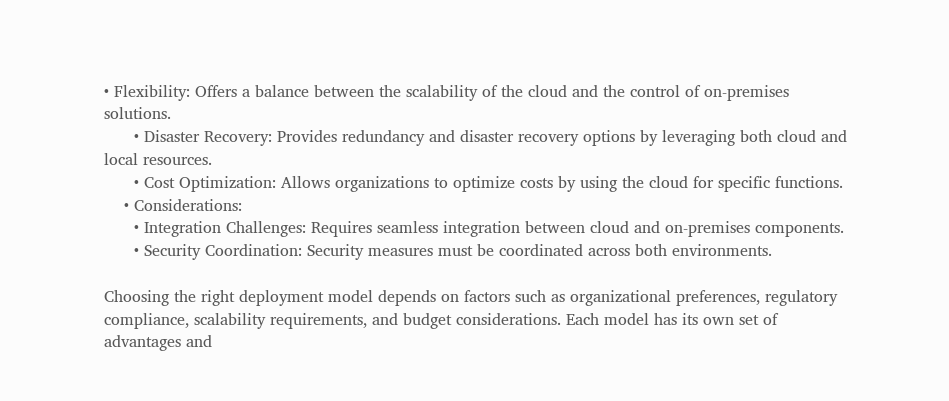• Flexibility: Offers a balance between the scalability of the cloud and the control of on-premises solutions.
      • Disaster Recovery: Provides redundancy and disaster recovery options by leveraging both cloud and local resources.
      • Cost Optimization: Allows organizations to optimize costs by using the cloud for specific functions.
    • Considerations:
      • Integration Challenges: Requires seamless integration between cloud and on-premises components.
      • Security Coordination: Security measures must be coordinated across both environments.

Choosing the right deployment model depends on factors such as organizational preferences, regulatory compliance, scalability requirements, and budget considerations. Each model has its own set of advantages and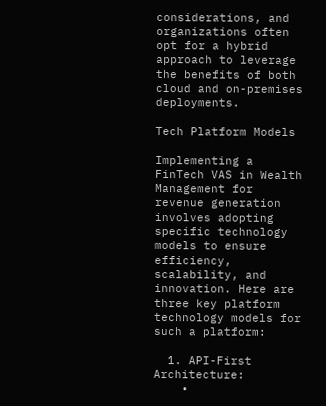considerations, and organizations often opt for a hybrid approach to leverage the benefits of both cloud and on-premises deployments.

Tech Platform Models

Implementing a FinTech VAS in Wealth Management for revenue generation involves adopting specific technology models to ensure efficiency, scalability, and innovation. Here are three key platform technology models for such a platform:

  1. API-First Architecture:
    •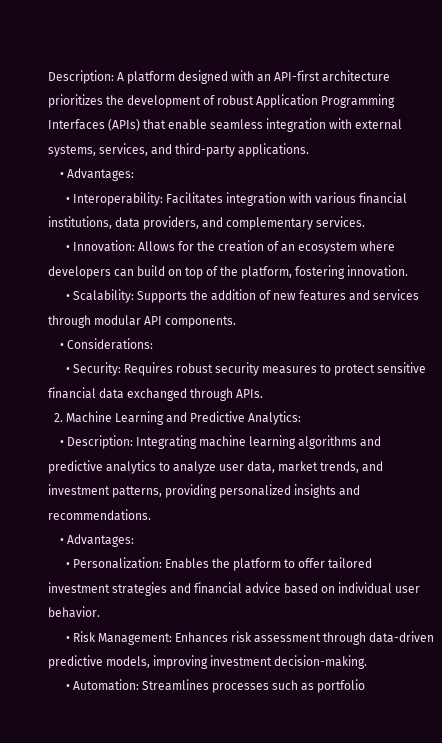Description: A platform designed with an API-first architecture prioritizes the development of robust Application Programming Interfaces (APIs) that enable seamless integration with external systems, services, and third-party applications.
    • Advantages:
      • Interoperability: Facilitates integration with various financial institutions, data providers, and complementary services.
      • Innovation: Allows for the creation of an ecosystem where developers can build on top of the platform, fostering innovation.
      • Scalability: Supports the addition of new features and services through modular API components.
    • Considerations:
      • Security: Requires robust security measures to protect sensitive financial data exchanged through APIs.
  2. Machine Learning and Predictive Analytics:
    • Description: Integrating machine learning algorithms and predictive analytics to analyze user data, market trends, and investment patterns, providing personalized insights and recommendations.
    • Advantages:
      • Personalization: Enables the platform to offer tailored investment strategies and financial advice based on individual user behavior.
      • Risk Management: Enhances risk assessment through data-driven predictive models, improving investment decision-making.
      • Automation: Streamlines processes such as portfolio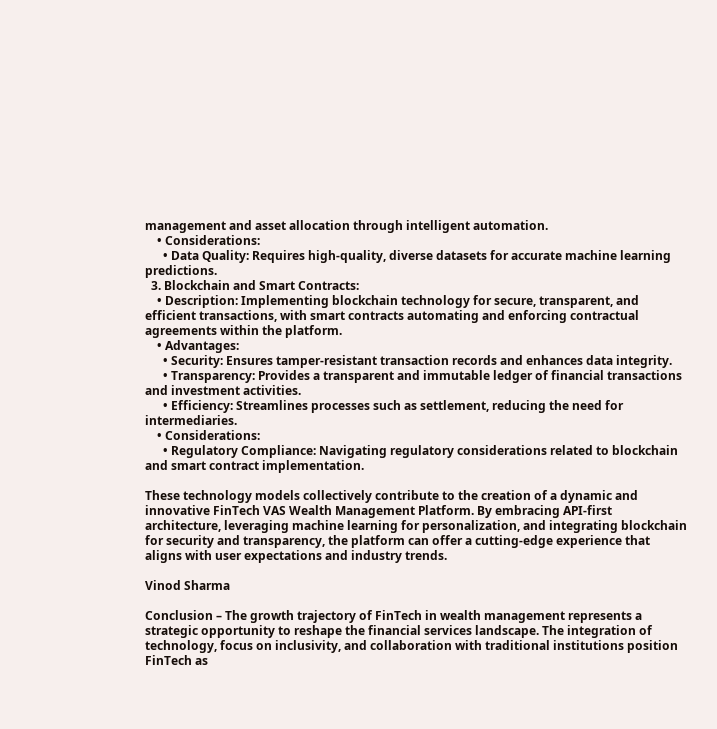management and asset allocation through intelligent automation.
    • Considerations:
      • Data Quality: Requires high-quality, diverse datasets for accurate machine learning predictions.
  3. Blockchain and Smart Contracts:
    • Description: Implementing blockchain technology for secure, transparent, and efficient transactions, with smart contracts automating and enforcing contractual agreements within the platform.
    • Advantages:
      • Security: Ensures tamper-resistant transaction records and enhances data integrity.
      • Transparency: Provides a transparent and immutable ledger of financial transactions and investment activities.
      • Efficiency: Streamlines processes such as settlement, reducing the need for intermediaries.
    • Considerations:
      • Regulatory Compliance: Navigating regulatory considerations related to blockchain and smart contract implementation.

These technology models collectively contribute to the creation of a dynamic and innovative FinTech VAS Wealth Management Platform. By embracing API-first architecture, leveraging machine learning for personalization, and integrating blockchain for security and transparency, the platform can offer a cutting-edge experience that aligns with user expectations and industry trends.

Vinod Sharma

Conclusion – The growth trajectory of FinTech in wealth management represents a strategic opportunity to reshape the financial services landscape. The integration of technology, focus on inclusivity, and collaboration with traditional institutions position FinTech as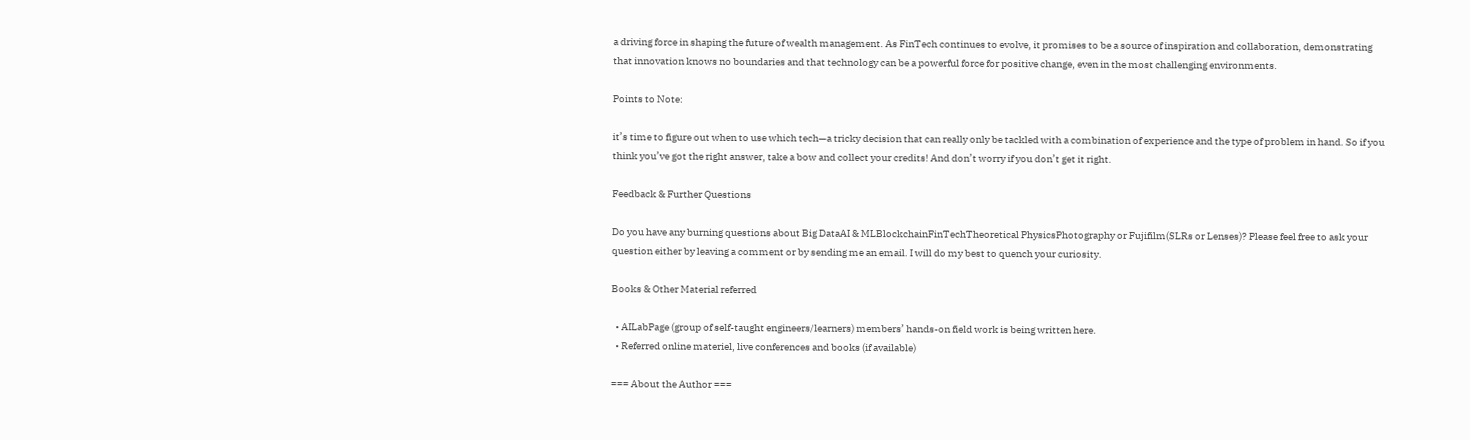a driving force in shaping the future of wealth management. As FinTech continues to evolve, it promises to be a source of inspiration and collaboration, demonstrating that innovation knows no boundaries and that technology can be a powerful force for positive change, even in the most challenging environments.

Points to Note:

it’s time to figure out when to use which tech—a tricky decision that can really only be tackled with a combination of experience and the type of problem in hand. So if you think you’ve got the right answer, take a bow and collect your credits! And don’t worry if you don’t get it right.

Feedback & Further Questions

Do you have any burning questions about Big DataAI & MLBlockchainFinTechTheoretical PhysicsPhotography or Fujifilm(SLRs or Lenses)? Please feel free to ask your question either by leaving a comment or by sending me an email. I will do my best to quench your curiosity.

Books & Other Material referred

  • AILabPage (group of self-taught engineers/learners) members’ hands-on field work is being written here.
  • Referred online materiel, live conferences and books (if available)

=== About the Author ===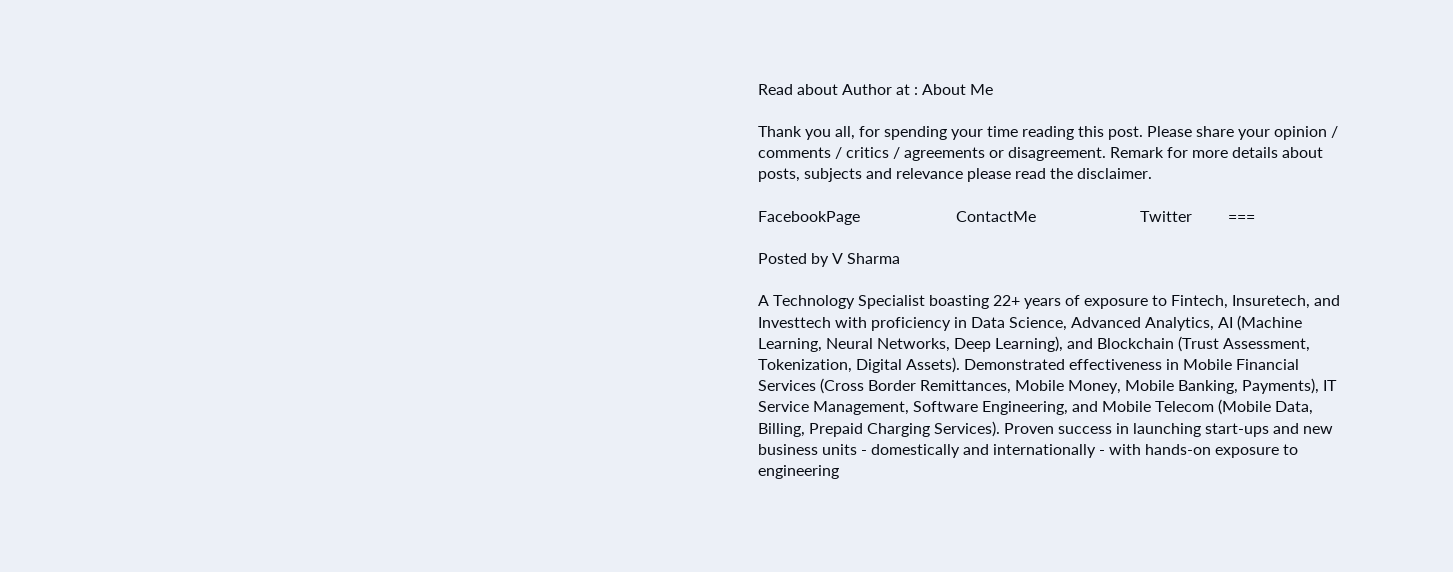Read about Author at : About Me

Thank you all, for spending your time reading this post. Please share your opinion / comments / critics / agreements or disagreement. Remark for more details about posts, subjects and relevance please read the disclaimer.

FacebookPage                        ContactMe                          Twitter         ===

Posted by V Sharma

A Technology Specialist boasting 22+ years of exposure to Fintech, Insuretech, and Investtech with proficiency in Data Science, Advanced Analytics, AI (Machine Learning, Neural Networks, Deep Learning), and Blockchain (Trust Assessment, Tokenization, Digital Assets). Demonstrated effectiveness in Mobile Financial Services (Cross Border Remittances, Mobile Money, Mobile Banking, Payments), IT Service Management, Software Engineering, and Mobile Telecom (Mobile Data, Billing, Prepaid Charging Services). Proven success in launching start-ups and new business units - domestically and internationally - with hands-on exposure to engineering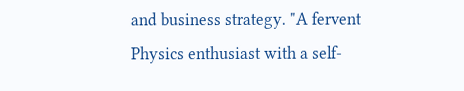and business strategy. "A fervent Physics enthusiast with a self-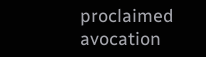proclaimed avocation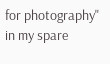for photography" in my spare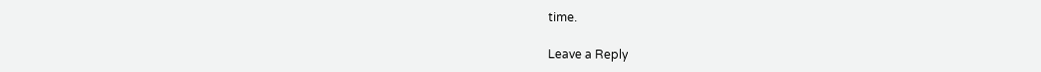time.

Leave a Reply